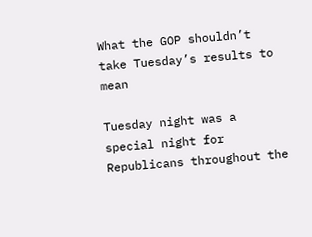What the GOP shouldn’t take Tuesday’s results to mean

Tuesday night was a special night for Republicans throughout the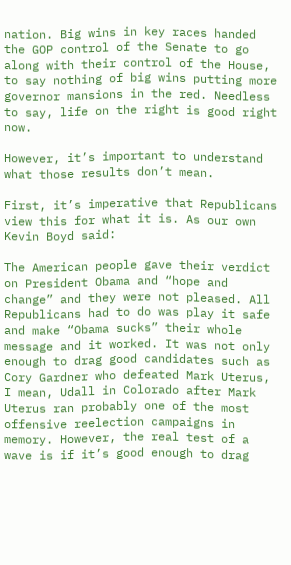nation. Big wins in key races handed the GOP control of the Senate to go along with their control of the House, to say nothing of big wins putting more governor mansions in the red. Needless to say, life on the right is good right now.

However, it’s important to understand what those results don’t mean.

First, it’s imperative that Republicans view this for what it is. As our own Kevin Boyd said:

The American people gave their verdict on President Obama and “hope and change” and they were not pleased. All Republicans had to do was play it safe and make “Obama sucks” their whole message and it worked. It was not only enough to drag good candidates such as Cory Gardner who defeated Mark Uterus, I mean, Udall in Colorado after Mark Uterus ran probably one of the most offensive reelection campaigns in memory. However, the real test of a wave is if it’s good enough to drag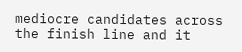mediocre candidates across the finish line and it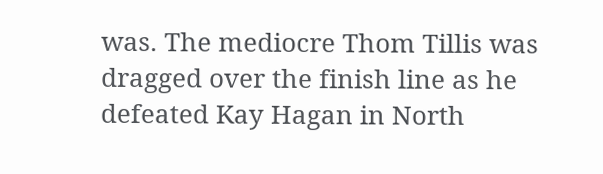was. The mediocre Thom Tillis was dragged over the finish line as he defeated Kay Hagan in North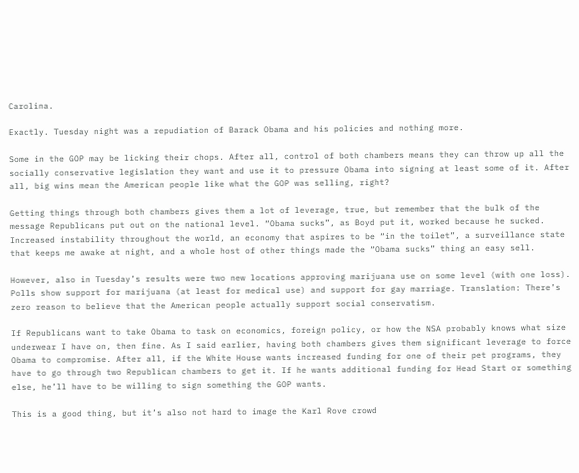Carolina.

Exactly. Tuesday night was a repudiation of Barack Obama and his policies and nothing more.

Some in the GOP may be licking their chops. After all, control of both chambers means they can throw up all the socially conservative legislation they want and use it to pressure Obama into signing at least some of it. After all, big wins mean the American people like what the GOP was selling, right?

Getting things through both chambers gives them a lot of leverage, true, but remember that the bulk of the message Republicans put out on the national level. “Obama sucks”, as Boyd put it, worked because he sucked. Increased instability throughout the world, an economy that aspires to be “in the toilet”, a surveillance state that keeps me awake at night, and a whole host of other things made the “Obama sucks” thing an easy sell.

However, also in Tuesday’s results were two new locations approving marijuana use on some level (with one loss). Polls show support for marijuana (at least for medical use) and support for gay marriage. Translation: There’s zero reason to believe that the American people actually support social conservatism.

If Republicans want to take Obama to task on economics, foreign policy, or how the NSA probably knows what size underwear I have on, then fine. As I said earlier, having both chambers gives them significant leverage to force Obama to compromise. After all, if the White House wants increased funding for one of their pet programs, they have to go through two Republican chambers to get it. If he wants additional funding for Head Start or something else, he’ll have to be willing to sign something the GOP wants.

This is a good thing, but it’s also not hard to image the Karl Rove crowd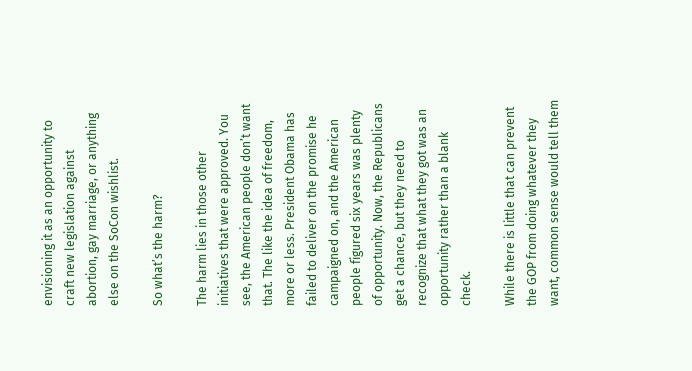envisioning it as an opportunity to craft new legislation against abortion, gay marriage, or anything else on the SoCon wishlist.

So what’s the harm?

The harm lies in those other initiatives that were approved. You see, the American people don’t want that. The like the idea of freedom, more or less. President Obama has failed to deliver on the promise he campaigned on, and the American people figured six years was plenty of opportunity. Now, the Republicans get a chance, but they need to recognize that what they got was an opportunity rather than a blank check.

While there is little that can prevent the GOP from doing whatever they want, common sense would tell them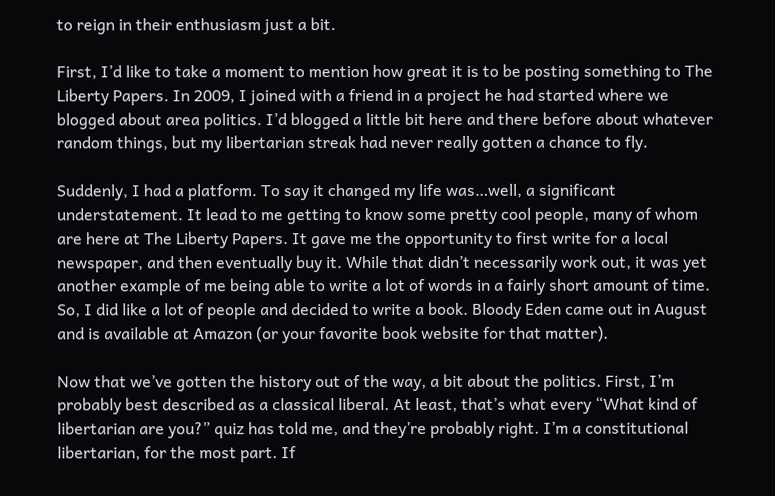to reign in their enthusiasm just a bit.

First, I’d like to take a moment to mention how great it is to be posting something to The Liberty Papers. In 2009, I joined with a friend in a project he had started where we blogged about area politics. I’d blogged a little bit here and there before about whatever random things, but my libertarian streak had never really gotten a chance to fly.

Suddenly, I had a platform. To say it changed my life was…well, a significant understatement. It lead to me getting to know some pretty cool people, many of whom are here at The Liberty Papers. It gave me the opportunity to first write for a local newspaper, and then eventually buy it. While that didn’t necessarily work out, it was yet another example of me being able to write a lot of words in a fairly short amount of time. So, I did like a lot of people and decided to write a book. Bloody Eden came out in August and is available at Amazon (or your favorite book website for that matter).

Now that we’ve gotten the history out of the way, a bit about the politics. First, I’m probably best described as a classical liberal. At least, that’s what every “What kind of libertarian are you?” quiz has told me, and they’re probably right. I’m a constitutional libertarian, for the most part. If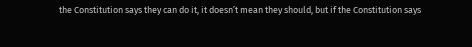the Constitution says they can do it, it doesn’t mean they should, but if the Constitution says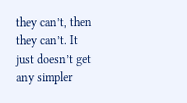they can’t, then they can’t. It just doesn’t get any simpler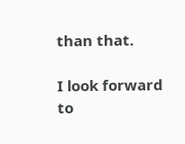than that.

I look forward to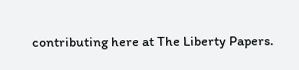contributing here at The Liberty Papers.